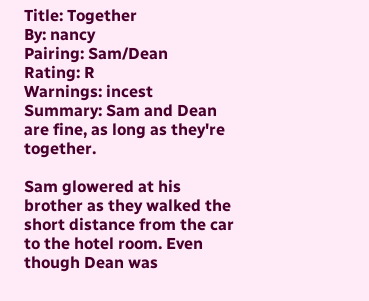Title: Together
By: nancy
Pairing: Sam/Dean
Rating: R
Warnings: incest
Summary: Sam and Dean are fine, as long as they're together.

Sam glowered at his brother as they walked the short distance from the car to the hotel room. Even though Dean was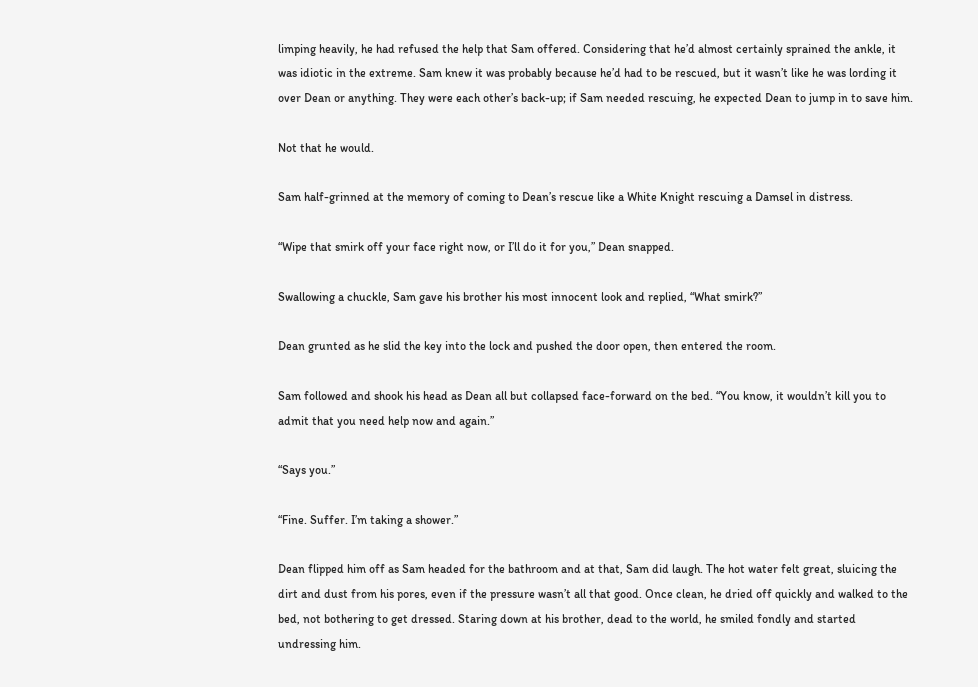limping heavily, he had refused the help that Sam offered. Considering that he’d almost certainly sprained the ankle, it was idiotic in the extreme. Sam knew it was probably because he’d had to be rescued, but it wasn’t like he was lording it over Dean or anything. They were each other’s back-up; if Sam needed rescuing, he expected Dean to jump in to save him.

Not that he would.

Sam half-grinned at the memory of coming to Dean’s rescue like a White Knight rescuing a Damsel in distress.

“Wipe that smirk off your face right now, or I’ll do it for you,” Dean snapped.

Swallowing a chuckle, Sam gave his brother his most innocent look and replied, “What smirk?”

Dean grunted as he slid the key into the lock and pushed the door open, then entered the room.

Sam followed and shook his head as Dean all but collapsed face-forward on the bed. “You know, it wouldn’t kill you to admit that you need help now and again.”

“Says you.”

“Fine. Suffer. I’m taking a shower.”

Dean flipped him off as Sam headed for the bathroom and at that, Sam did laugh. The hot water felt great, sluicing the dirt and dust from his pores, even if the pressure wasn’t all that good. Once clean, he dried off quickly and walked to the bed, not bothering to get dressed. Staring down at his brother, dead to the world, he smiled fondly and started undressing him.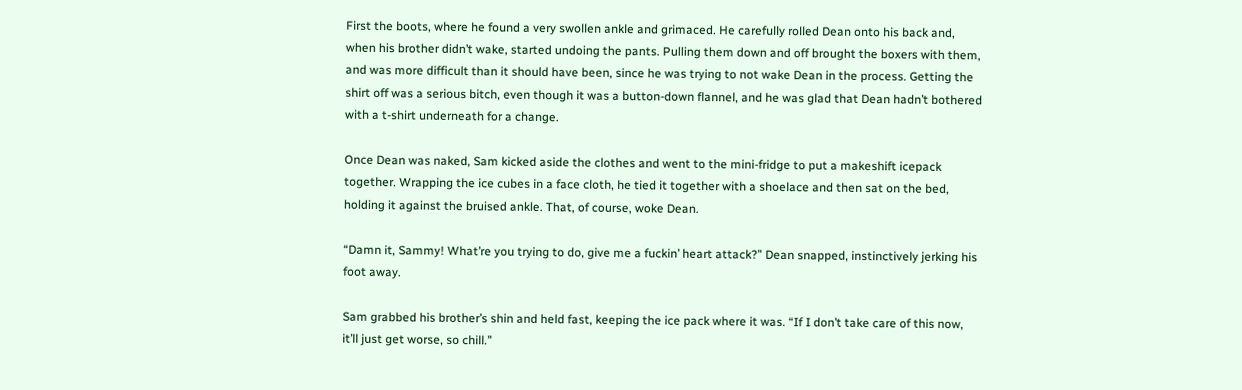First the boots, where he found a very swollen ankle and grimaced. He carefully rolled Dean onto his back and, when his brother didn’t wake, started undoing the pants. Pulling them down and off brought the boxers with them, and was more difficult than it should have been, since he was trying to not wake Dean in the process. Getting the shirt off was a serious bitch, even though it was a button-down flannel, and he was glad that Dean hadn’t bothered with a t-shirt underneath for a change.

Once Dean was naked, Sam kicked aside the clothes and went to the mini-fridge to put a makeshift icepack together. Wrapping the ice cubes in a face cloth, he tied it together with a shoelace and then sat on the bed, holding it against the bruised ankle. That, of course, woke Dean.

“Damn it, Sammy! What’re you trying to do, give me a fuckin’ heart attack?” Dean snapped, instinctively jerking his foot away.

Sam grabbed his brother’s shin and held fast, keeping the ice pack where it was. “If I don’t take care of this now, it’ll just get worse, so chill.”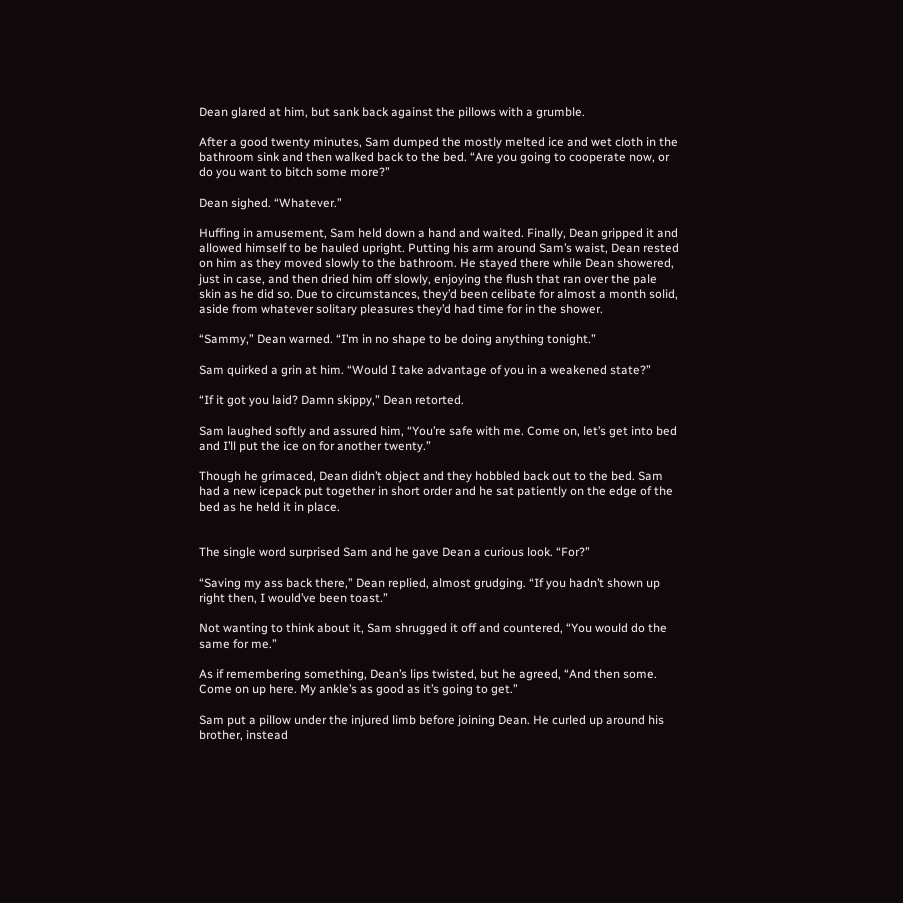Dean glared at him, but sank back against the pillows with a grumble.

After a good twenty minutes, Sam dumped the mostly melted ice and wet cloth in the bathroom sink and then walked back to the bed. “Are you going to cooperate now, or do you want to bitch some more?”

Dean sighed. “Whatever.”

Huffing in amusement, Sam held down a hand and waited. Finally, Dean gripped it and allowed himself to be hauled upright. Putting his arm around Sam’s waist, Dean rested on him as they moved slowly to the bathroom. He stayed there while Dean showered, just in case, and then dried him off slowly, enjoying the flush that ran over the pale skin as he did so. Due to circumstances, they’d been celibate for almost a month solid, aside from whatever solitary pleasures they’d had time for in the shower.

“Sammy,” Dean warned. “I’m in no shape to be doing anything tonight.”

Sam quirked a grin at him. “Would I take advantage of you in a weakened state?”

“If it got you laid? Damn skippy,” Dean retorted.

Sam laughed softly and assured him, “You’re safe with me. Come on, let’s get into bed and I’ll put the ice on for another twenty.”

Though he grimaced, Dean didn’t object and they hobbled back out to the bed. Sam had a new icepack put together in short order and he sat patiently on the edge of the bed as he held it in place.


The single word surprised Sam and he gave Dean a curious look. “For?”

“Saving my ass back there,” Dean replied, almost grudging. “If you hadn’t shown up right then, I would’ve been toast.”

Not wanting to think about it, Sam shrugged it off and countered, “You would do the same for me.”

As if remembering something, Dean’s lips twisted, but he agreed, “And then some. Come on up here. My ankle’s as good as it’s going to get.”

Sam put a pillow under the injured limb before joining Dean. He curled up around his brother, instead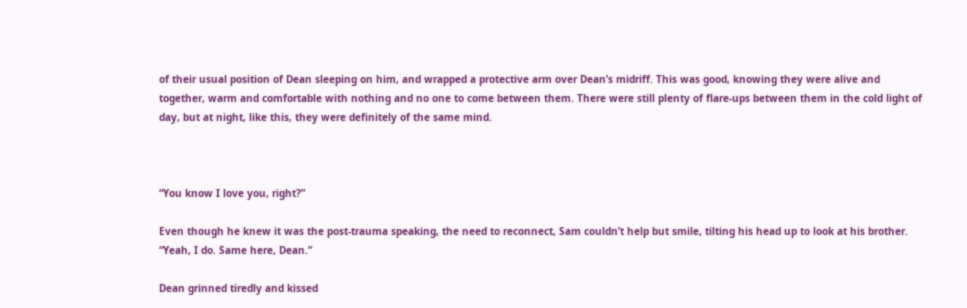of their usual position of Dean sleeping on him, and wrapped a protective arm over Dean’s midriff. This was good, knowing they were alive and together, warm and comfortable with nothing and no one to come between them. There were still plenty of flare-ups between them in the cold light of day, but at night, like this, they were definitely of the same mind.



“You know I love you, right?”

Even though he knew it was the post-trauma speaking, the need to reconnect, Sam couldn’t help but smile, tilting his head up to look at his brother. “Yeah, I do. Same here, Dean.”

Dean grinned tiredly and kissed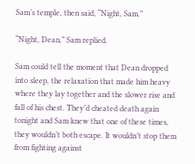Sam’s temple, then said, “Night, Sam.”

“Night, Dean,” Sam replied.

Sam could tell the moment that Dean dropped into sleep, the relaxation that made him heavy where they lay together and the slower rise and fall of his chest. They’d cheated death again tonight and Sam knew that one of these times, they wouldn’t both escape. It wouldn’t stop them from fighting against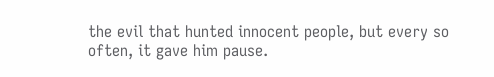the evil that hunted innocent people, but every so often, it gave him pause.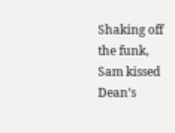Shaking off the funk, Sam kissed Dean’s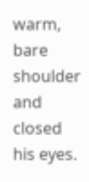warm, bare shoulder and closed his eyes.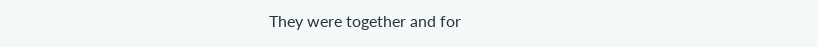They were together and for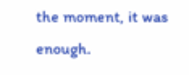the moment, it was enough.